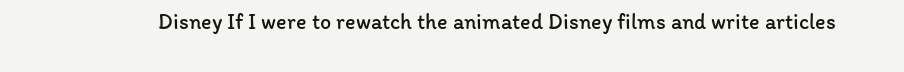Disney If I were to rewatch the animated Disney films and write articles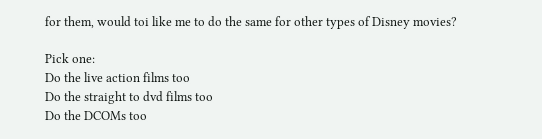for them, would toi like me to do the same for other types of Disney movies?

Pick one:
Do the live action films too
Do the straight to dvd films too
Do the DCOMs too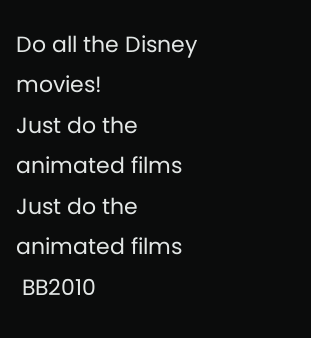Do all the Disney movies!
Just do the animated films
Just do the animated films
 BB2010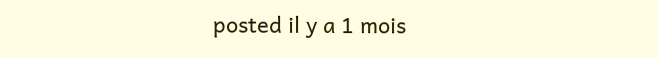posted il y a 1 mois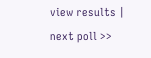view results | next poll >>